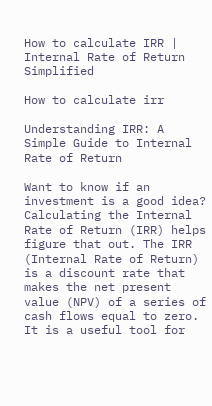How to calculate IRR | Internal Rate of Return Simplified

How to calculate irr

Understanding IRR: A Simple Guide to Internal Rate of Return

Want to know if an investment is a good idea? Calculating the Internal Rate of Return (IRR) helps figure that out. The IRR (Internal Rate of Return) is a discount rate that makes the net present value (NPV) of a series of cash flows equal to zero. It is a useful tool for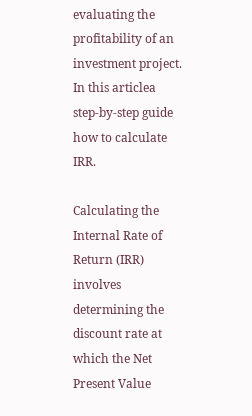evaluating the profitability of an investment project. In this articlea step-by-step guide how to calculate IRR.

Calculating the Internal Rate of Return (IRR) involves determining the discount rate at which the Net Present Value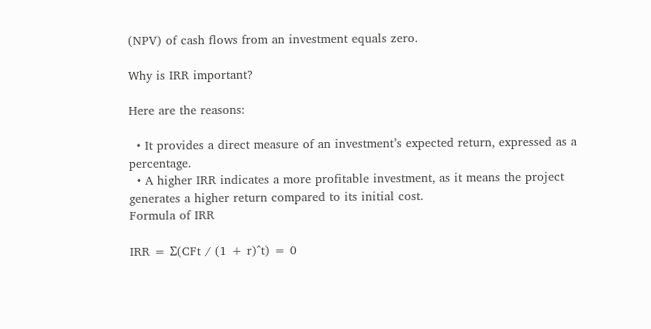(NPV) of cash flows from an investment equals zero.

Why is IRR important?

Here are the reasons:

  • It provides a direct measure of an investment’s expected return, expressed as a percentage.
  • A higher IRR indicates a more profitable investment, as it means the project generates a higher return compared to its initial cost.
Formula of IRR

IRR = Σ(CFt / (1 + r)^t) = 0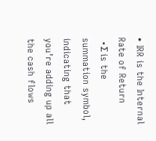• IRR is the Internal Rate of Return
  • Σ is the summation symbol, indicating that you’re adding up all the cash flows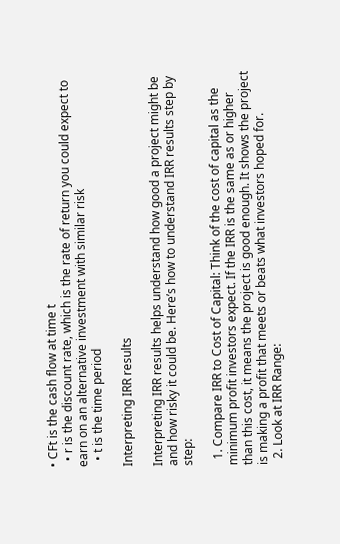• CFt is the cash flow at time t
  • r is the discount rate, which is the rate of return you could expect to earn on an alternative investment with similar risk
  • t is the time period

Interpreting IRR results

Interpreting IRR results helps understand how good a project might be and how risky it could be. Here’s how to understand IRR results step by step:

  1. Compare IRR to Cost of Capital: Think of the cost of capital as the minimum profit investors expect. If the IRR is the same as or higher than this cost, it means the project is good enough. It shows the project is making a profit that meets or beats what investors hoped for.
  2. Look at IRR Range: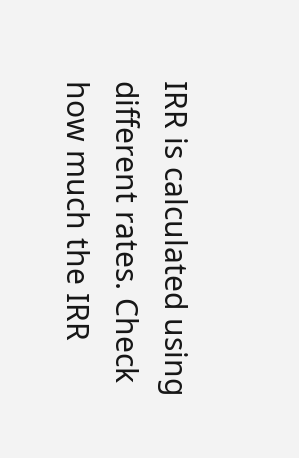IRR is calculated using different rates. Check how much the IRR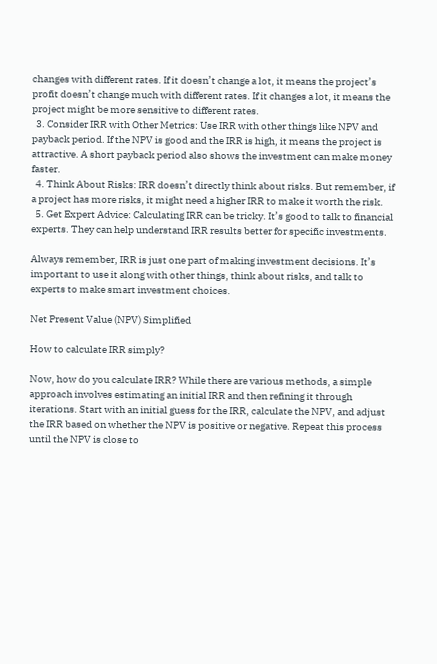changes with different rates. If it doesn’t change a lot, it means the project’s profit doesn’t change much with different rates. If it changes a lot, it means the project might be more sensitive to different rates.
  3. Consider IRR with Other Metrics: Use IRR with other things like NPV and payback period. If the NPV is good and the IRR is high, it means the project is attractive. A short payback period also shows the investment can make money faster.
  4. Think About Risks: IRR doesn’t directly think about risks. But remember, if a project has more risks, it might need a higher IRR to make it worth the risk.
  5. Get Expert Advice: Calculating IRR can be tricky. It’s good to talk to financial experts. They can help understand IRR results better for specific investments.

Always remember, IRR is just one part of making investment decisions. It’s important to use it along with other things, think about risks, and talk to experts to make smart investment choices.

Net Present Value (NPV) Simplified

How to calculate IRR simply?

Now, how do you calculate IRR? While there are various methods, a simple approach involves estimating an initial IRR and then refining it through iterations. Start with an initial guess for the IRR, calculate the NPV, and adjust the IRR based on whether the NPV is positive or negative. Repeat this process until the NPV is close to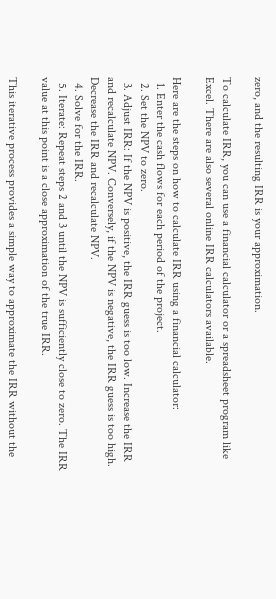zero, and the resulting IRR is your approximation.

To calculate IRR, you can use a financial calculator or a spreadsheet program like Excel. There are also several online IRR calculators available.

Here are the steps on how to calculate IRR using a financial calculator:
  1. Enter the cash flows for each period of the project.
  2. Set the NPV to zero.
  3. Adjust IRR: If the NPV is positive, the IRR guess is too low. Increase the IRR and recalculate NPV. Conversely, if the NPV is negative, the IRR guess is too high. Decrease the IRR and recalculate NPV.
  4. Solve for the IRR.
  5. Iterate: Repeat steps 2 and 3 until the NPV is sufficiently close to zero. The IRR value at this point is a close approximation of the true IRR.

This iterative process provides a simple way to approximate the IRR without the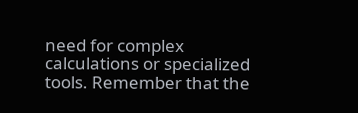need for complex calculations or specialized tools. Remember that the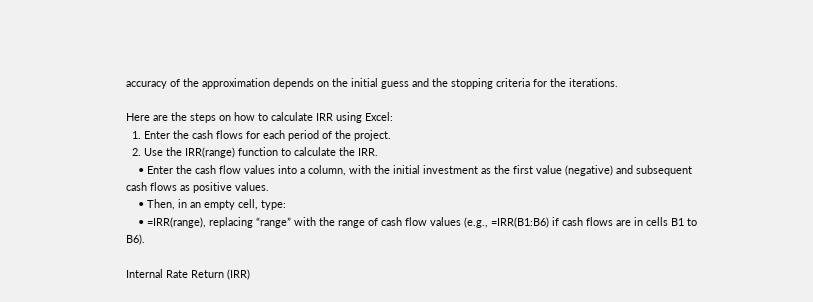accuracy of the approximation depends on the initial guess and the stopping criteria for the iterations.

Here are the steps on how to calculate IRR using Excel:
  1. Enter the cash flows for each period of the project.
  2. Use the IRR(range) function to calculate the IRR.
    • Enter the cash flow values into a column, with the initial investment as the first value (negative) and subsequent cash flows as positive values.
    • Then, in an empty cell, type:
    • =IRR(range), replacing “range” with the range of cash flow values (e.g., =IRR(B1:B6) if cash flows are in cells B1 to B6).

Internal Rate Return (IRR)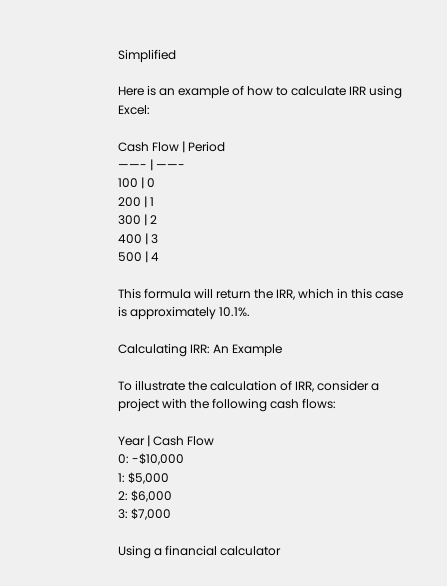Simplified

Here is an example of how to calculate IRR using Excel:

Cash Flow | Period
——- | ——-
100 | 0
200 | 1
300 | 2
400 | 3
500 | 4

This formula will return the IRR, which in this case is approximately 10.1%.

Calculating IRR: An Example

To illustrate the calculation of IRR, consider a project with the following cash flows:

Year | Cash Flow
0: -$10,000
1: $5,000
2: $6,000
3: $7,000

Using a financial calculator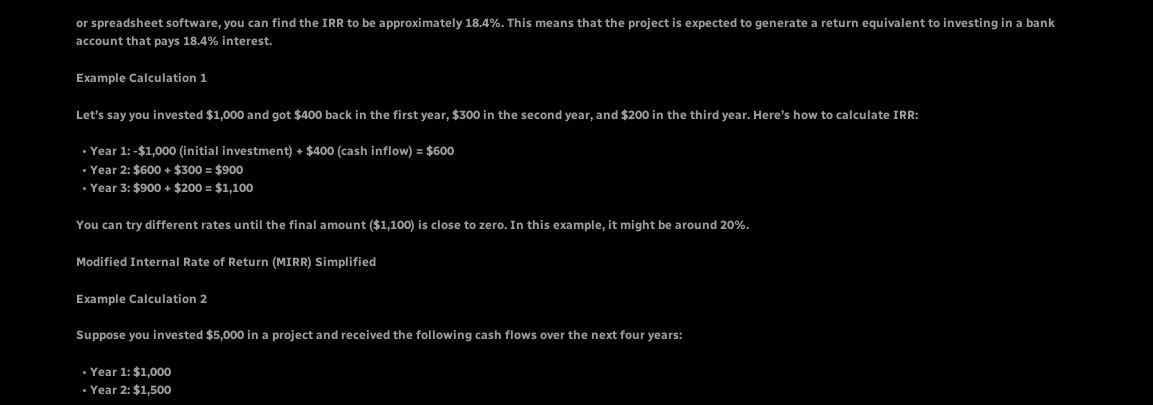or spreadsheet software, you can find the IRR to be approximately 18.4%. This means that the project is expected to generate a return equivalent to investing in a bank account that pays 18.4% interest.

Example Calculation 1

Let’s say you invested $1,000 and got $400 back in the first year, $300 in the second year, and $200 in the third year. Here’s how to calculate IRR:

  • Year 1: -$1,000 (initial investment) + $400 (cash inflow) = $600
  • Year 2: $600 + $300 = $900
  • Year 3: $900 + $200 = $1,100

You can try different rates until the final amount ($1,100) is close to zero. In this example, it might be around 20%.

Modified Internal Rate of Return (MIRR) Simplified

Example Calculation 2

Suppose you invested $5,000 in a project and received the following cash flows over the next four years:

  • Year 1: $1,000
  • Year 2: $1,500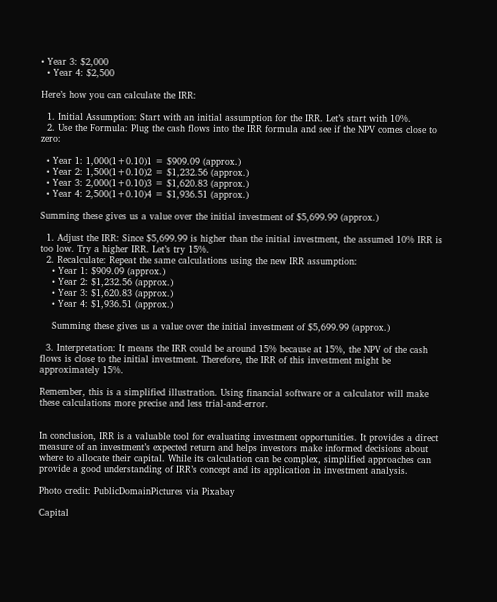• Year 3: $2,000
  • Year 4: $2,500

Here’s how you can calculate the IRR:

  1. Initial Assumption: Start with an initial assumption for the IRR. Let’s start with 10%.
  2. Use the Formula: Plug the cash flows into the IRR formula and see if the NPV comes close to zero:

  • Year 1: 1,000(1+0.10)1 = $909.09 (approx.)
  • Year 2: 1,500(1+0.10)2 = $1,232.56 (approx.)
  • Year 3: 2,000(1+0.10)3 = $1,620.83 (approx.)
  • Year 4: 2,500(1+0.10)4 = $1,936.51 (approx.)

Summing these gives us a value over the initial investment of $5,699.99 (approx.)

  1. Adjust the IRR: Since $5,699.99 is higher than the initial investment, the assumed 10% IRR is too low. Try a higher IRR. Let’s try 15%.
  2. Recalculate: Repeat the same calculations using the new IRR assumption:
    • Year 1: $909.09 (approx.)
    • Year 2: $1,232.56 (approx.)
    • Year 3: $1,620.83 (approx.)
    • Year 4: $1,936.51 (approx.)

    Summing these gives us a value over the initial investment of $5,699.99 (approx.)

  3. Interpretation: It means the IRR could be around 15% because at 15%, the NPV of the cash flows is close to the initial investment. Therefore, the IRR of this investment might be approximately 15%.

Remember, this is a simplified illustration. Using financial software or a calculator will make these calculations more precise and less trial-and-error.


In conclusion, IRR is a valuable tool for evaluating investment opportunities. It provides a direct measure of an investment’s expected return and helps investors make informed decisions about where to allocate their capital. While its calculation can be complex, simplified approaches can provide a good understanding of IRR’s concept and its application in investment analysis.

Photo credit: PublicDomainPictures via Pixabay

Capital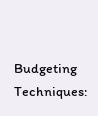Budgeting Techniques: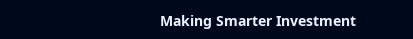Making Smarter Investment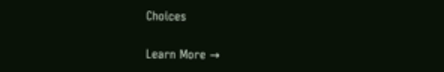Choices

Learn More →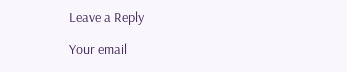Leave a Reply

Your email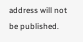address will not be published.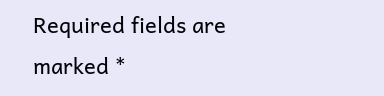Required fields are marked *